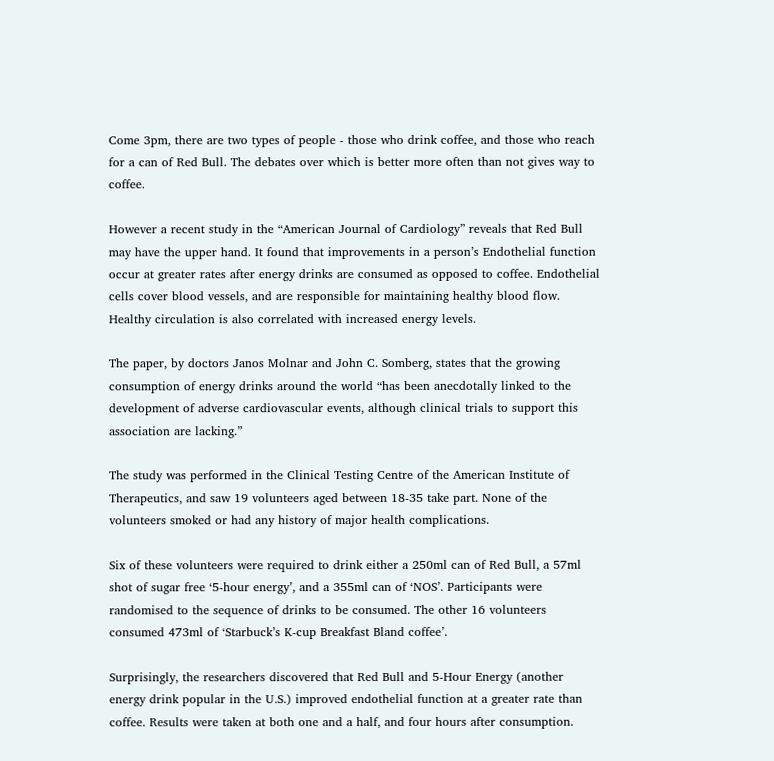Come 3pm, there are two types of people - those who drink coffee, and those who reach for a can of Red Bull. The debates over which is better more often than not gives way to coffee.

However a recent study in the “American Journal of Cardiology” reveals that Red Bull may have the upper hand. It found that improvements in a person’s Endothelial function occur at greater rates after energy drinks are consumed as opposed to coffee. Endothelial cells cover blood vessels, and are responsible for maintaining healthy blood flow. Healthy circulation is also correlated with increased energy levels.

The paper, by doctors Janos Molnar and John C. Somberg, states that the growing consumption of energy drinks around the world “has been anecdotally linked to the development of adverse cardiovascular events, although clinical trials to support this association are lacking.”

The study was performed in the Clinical Testing Centre of the American Institute of Therapeutics, and saw 19 volunteers aged between 18-35 take part. None of the volunteers smoked or had any history of major health complications.

Six of these volunteers were required to drink either a 250ml can of Red Bull, a 57ml shot of sugar free ‘5-hour energy’, and a 355ml can of ‘NOS’. Participants were randomised to the sequence of drinks to be consumed. The other 16 volunteers consumed 473ml of ‘Starbuck’s K-cup Breakfast Bland coffee’.

Surprisingly, the researchers discovered that Red Bull and 5-Hour Energy (another energy drink popular in the U.S.) improved endothelial function at a greater rate than coffee. Results were taken at both one and a half, and four hours after consumption.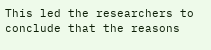This led the researchers to conclude that the reasons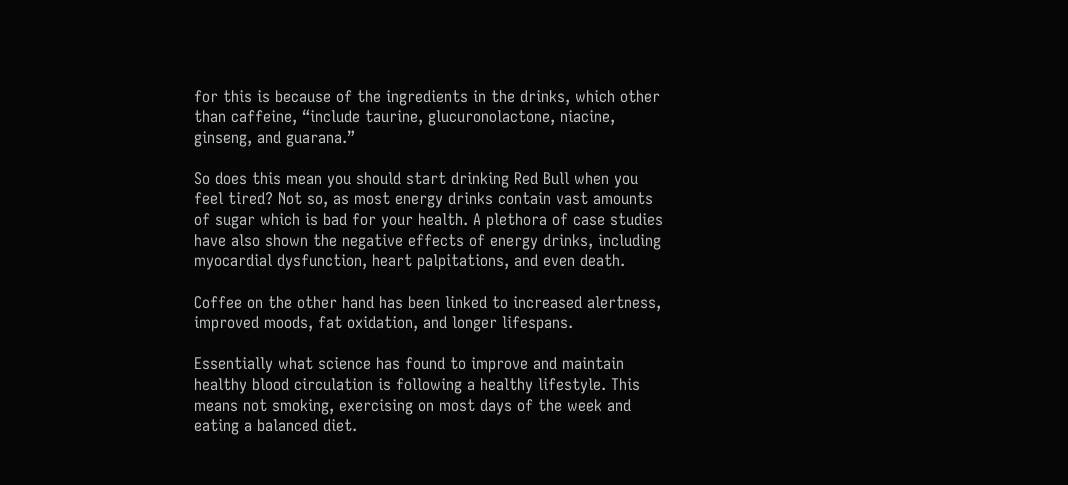for this is because of the ingredients in the drinks, which other than caffeine, “include taurine, glucuronolactone, niacine, ginseng, and guarana.”

So does this mean you should start drinking Red Bull when you feel tired? Not so, as most energy drinks contain vast amounts of sugar which is bad for your health. A plethora of case studies have also shown the negative effects of energy drinks, including myocardial dysfunction, heart palpitations, and even death.

Coffee on the other hand has been linked to increased alertness, improved moods, fat oxidation, and longer lifespans.

Essentially what science has found to improve and maintain healthy blood circulation is following a healthy lifestyle. This means not smoking, exercising on most days of the week and eating a balanced diet.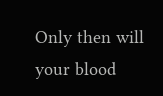Only then will your blood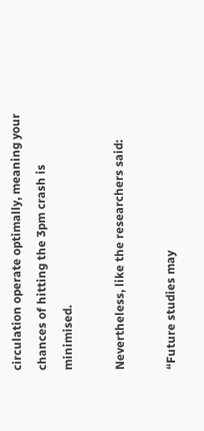circulation operate optimally, meaning your chances of hitting the 3pm crash is minimised.

Nevertheless, like the researchers said:

“Future studies may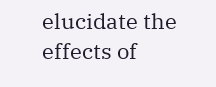elucidate the effects of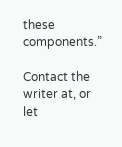these components.”

Contact the writer at, or let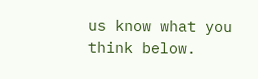us know what you think below.